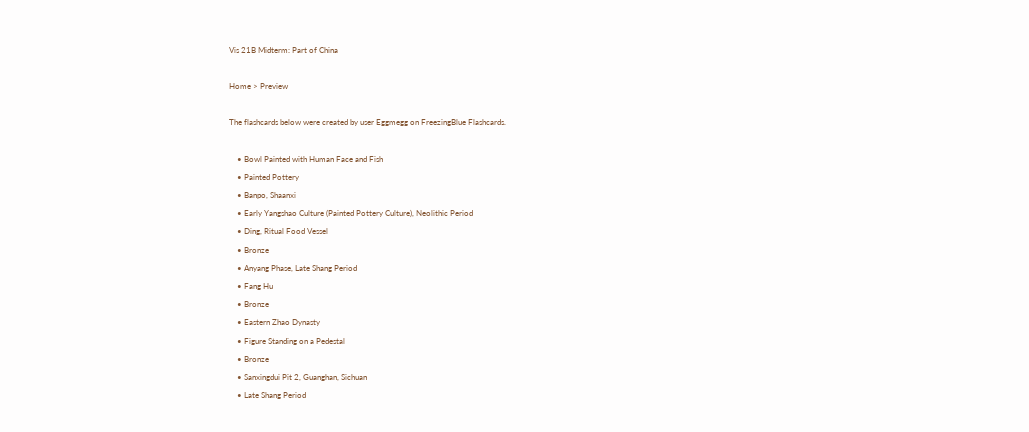Vis 21B Midterm: Part of China

Home > Preview

The flashcards below were created by user Eggmegg on FreezingBlue Flashcards.

    • Bowl Painted with Human Face and Fish
    • Painted Pottery
    • Banpo, Shaanxi
    • Early Yangshao Culture (Painted Pottery Culture), Neolithic Period
    • Ding, Ritual Food Vessel
    • Bronze
    • Anyang Phase, Late Shang Period
    • Fang Hu
    • Bronze
    • Eastern Zhao Dynasty
    • Figure Standing on a Pedestal
    • Bronze
    • Sanxingdui Pit 2, Guanghan, Sichuan
    • Late Shang Period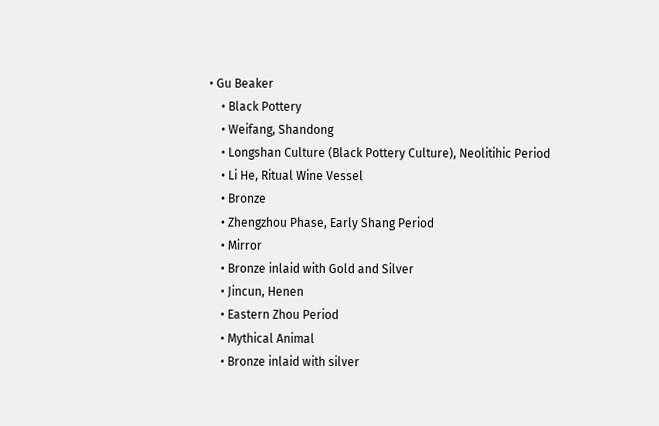• Gu Beaker
    • Black Pottery
    • Weifang, Shandong
    • Longshan Culture (Black Pottery Culture), Neolitihic Period
    • Li He, Ritual Wine Vessel
    • Bronze
    • Zhengzhou Phase, Early Shang Period
    • Mirror
    • Bronze inlaid with Gold and Silver
    • Jincun, Henen
    • Eastern Zhou Period
    • Mythical Animal
    • Bronze inlaid with silver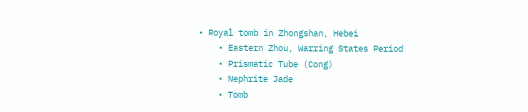• Royal tomb in Zhongshan, Hebei
    • Eastern Zhou, Warring States Period
    • Prismatic Tube (Cong)
    • Nephrite Jade
    • Tomb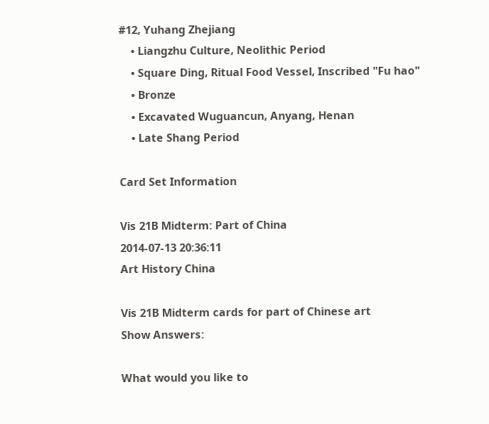#12, Yuhang Zhejiang
    • Liangzhu Culture, Neolithic Period
    • Square Ding, Ritual Food Vessel, Inscribed "Fu hao"
    • Bronze
    • Excavated Wuguancun, Anyang, Henan
    • Late Shang Period

Card Set Information

Vis 21B Midterm: Part of China
2014-07-13 20:36:11
Art History China

Vis 21B Midterm cards for part of Chinese art
Show Answers:

What would you like to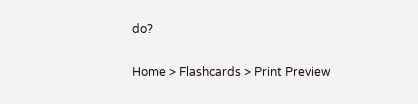do?

Home > Flashcards > Print Preview